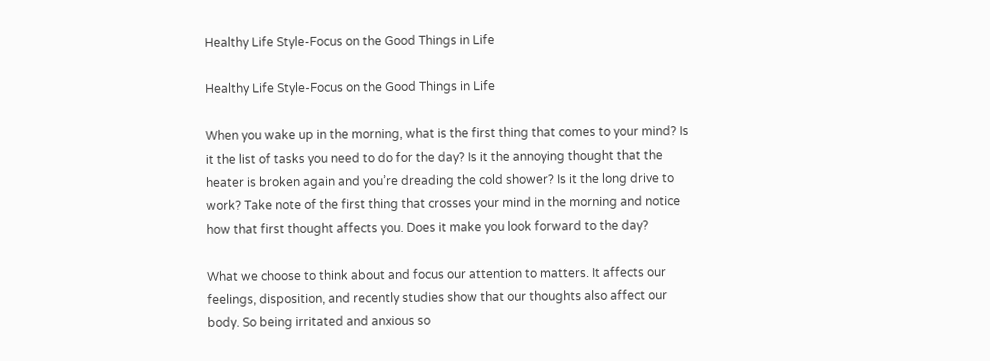Healthy Life Style-Focus on the Good Things in Life

Healthy Life Style-Focus on the Good Things in Life

When you wake up in the morning, what is the first thing that comes to your mind? Is it the list of tasks you need to do for the day? Is it the annoying thought that the heater is broken again and you’re dreading the cold shower? Is it the long drive to work? Take note of the first thing that crosses your mind in the morning and notice how that first thought affects you. Does it make you look forward to the day?

What we choose to think about and focus our attention to matters. It affects our feelings, disposition, and recently studies show that our thoughts also affect our body. So being irritated and anxious so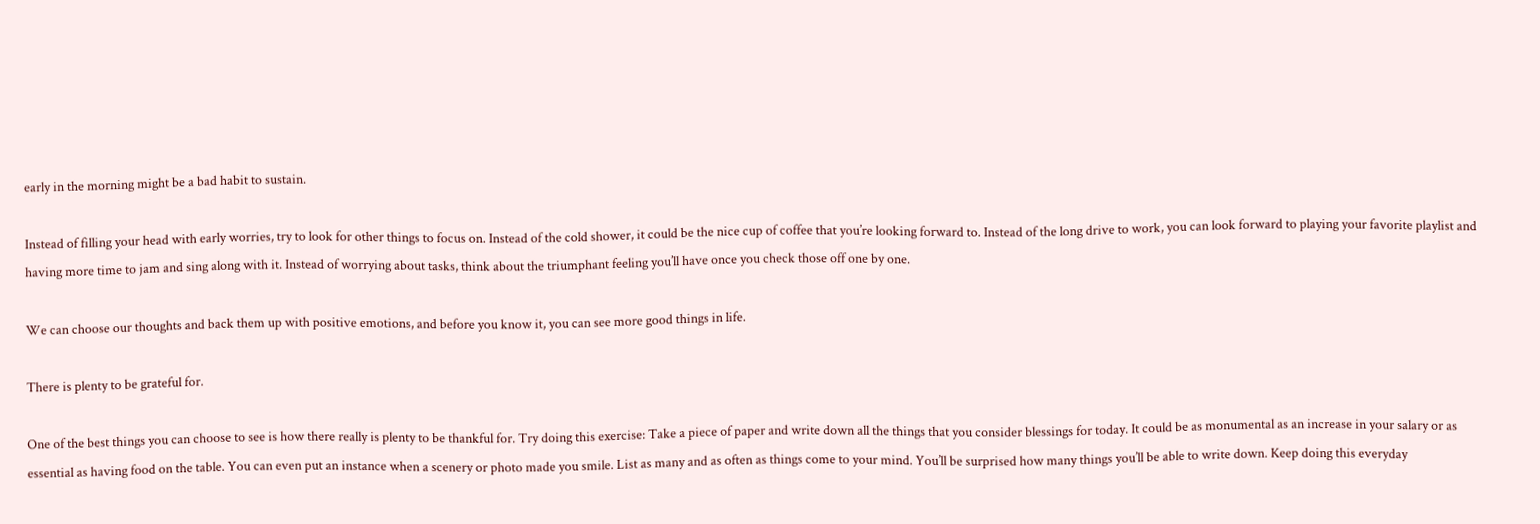early in the morning might be a bad habit to sustain.

Instead of filling your head with early worries, try to look for other things to focus on. Instead of the cold shower, it could be the nice cup of coffee that you’re looking forward to. Instead of the long drive to work, you can look forward to playing your favorite playlist and having more time to jam and sing along with it. Instead of worrying about tasks, think about the triumphant feeling you’ll have once you check those off one by one.

We can choose our thoughts and back them up with positive emotions, and before you know it, you can see more good things in life.

There is plenty to be grateful for.

One of the best things you can choose to see is how there really is plenty to be thankful for. Try doing this exercise: Take a piece of paper and write down all the things that you consider blessings for today. It could be as monumental as an increase in your salary or as essential as having food on the table. You can even put an instance when a scenery or photo made you smile. List as many and as often as things come to your mind. You’ll be surprised how many things you’ll be able to write down. Keep doing this everyday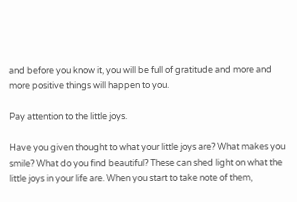and before you know it, you will be full of gratitude and more and more positive things will happen to you.

Pay attention to the little joys.

Have you given thought to what your little joys are? What makes you smile? What do you find beautiful? These can shed light on what the little joys in your life are. When you start to take note of them,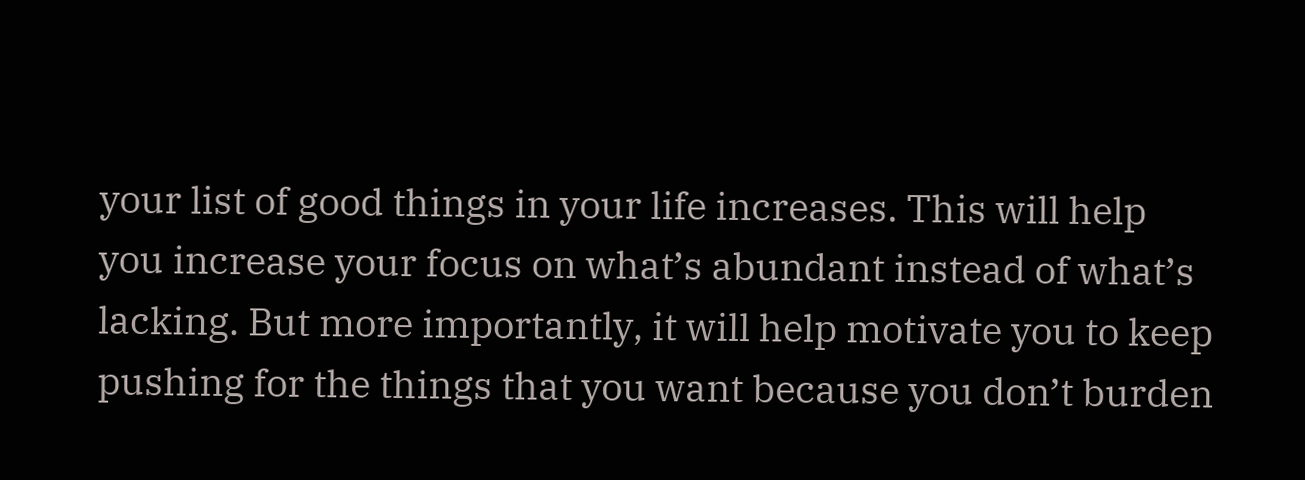your list of good things in your life increases. This will help you increase your focus on what’s abundant instead of what’s lacking. But more importantly, it will help motivate you to keep pushing for the things that you want because you don’t burden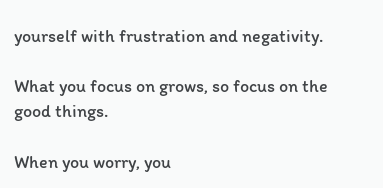yourself with frustration and negativity.

What you focus on grows, so focus on the good things.

When you worry, you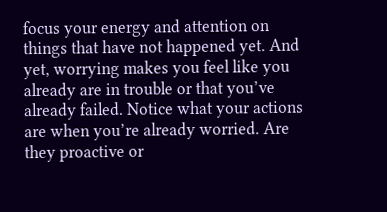focus your energy and attention on things that have not happened yet. And yet, worrying makes you feel like you already are in trouble or that you’ve already failed. Notice what your actions are when you’re already worried. Are they proactive or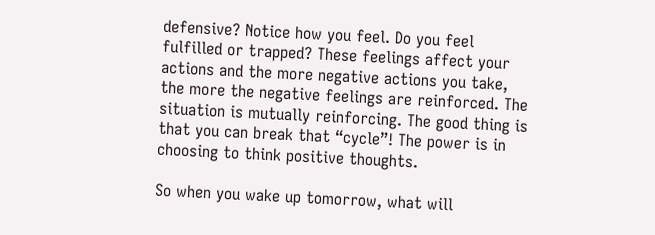defensive? Notice how you feel. Do you feel fulfilled or trapped? These feelings affect your actions and the more negative actions you take, the more the negative feelings are reinforced. The situation is mutually reinforcing. The good thing is that you can break that “cycle”! The power is in choosing to think positive thoughts.

So when you wake up tomorrow, what will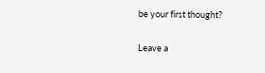be your first thought?

Leave a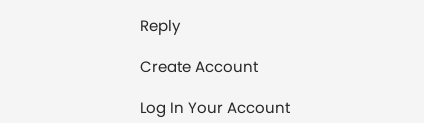Reply

Create Account

Log In Your Account